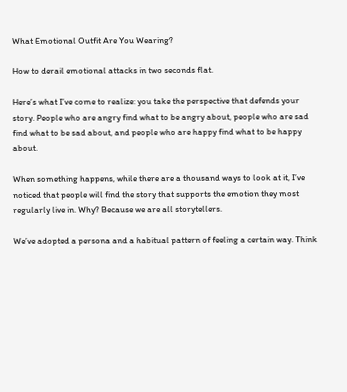What Emotional Outfit Are You Wearing?

How to derail emotional attacks in two seconds flat.

Here’s what I’ve come to realize: you take the perspective that defends your story. People who are angry find what to be angry about, people who are sad find what to be sad about, and people who are happy find what to be happy about.

When something happens, while there are a thousand ways to look at it, I’ve noticed that people will find the story that supports the emotion they most regularly live in. Why? Because we are all storytellers.

We’ve adopted a persona and a habitual pattern of feeling a certain way. Think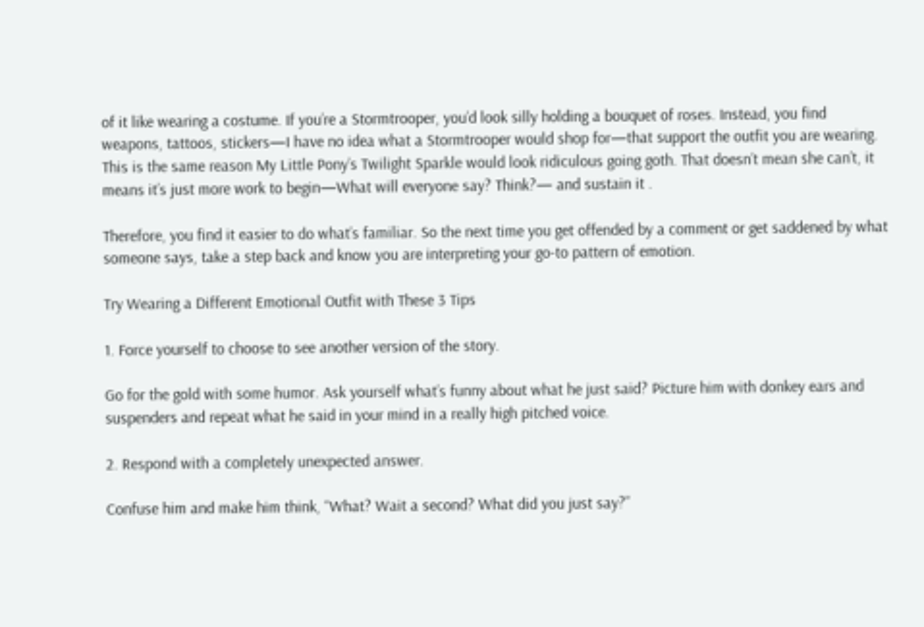of it like wearing a costume. If you’re a Stormtrooper, you’d look silly holding a bouquet of roses. Instead, you find weapons, tattoos, stickers—I have no idea what a Stormtrooper would shop for—that support the outfit you are wearing. This is the same reason My Little Pony’s Twilight Sparkle would look ridiculous going goth. That doesn’t mean she can’t, it means it’s just more work to begin—What will everyone say? Think?— and sustain it .

Therefore, you find it easier to do what’s familiar. So the next time you get offended by a comment or get saddened by what someone says, take a step back and know you are interpreting your go-to pattern of emotion.

Try Wearing a Different Emotional Outfit with These 3 Tips

1. Force yourself to choose to see another version of the story.

Go for the gold with some humor. Ask yourself what’s funny about what he just said? Picture him with donkey ears and suspenders and repeat what he said in your mind in a really high pitched voice.

2. Respond with a completely unexpected answer.

Confuse him and make him think, “What? Wait a second? What did you just say?”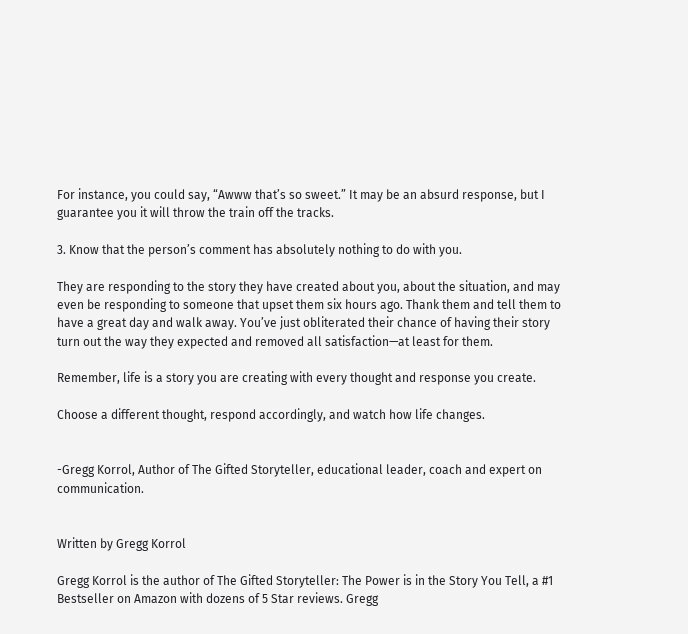For instance, you could say, “Awww that’s so sweet.” It may be an absurd response, but I guarantee you it will throw the train off the tracks.

3. Know that the person’s comment has absolutely nothing to do with you.

They are responding to the story they have created about you, about the situation, and may even be responding to someone that upset them six hours ago. Thank them and tell them to have a great day and walk away. You’ve just obliterated their chance of having their story turn out the way they expected and removed all satisfaction—at least for them.

Remember, life is a story you are creating with every thought and response you create.

Choose a different thought, respond accordingly, and watch how life changes.


-Gregg Korrol, Author of The Gifted Storyteller, educational leader, coach and expert on communication.


Written by Gregg Korrol

Gregg Korrol is the author of The Gifted Storyteller: The Power is in the Story You Tell, a #1 Bestseller on Amazon with dozens of 5 Star reviews. Gregg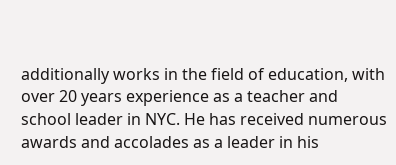additionally works in the field of education, with over 20 years experience as a teacher and school leader in NYC. He has received numerous awards and accolades as a leader in his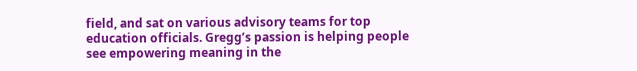field, and sat on various advisory teams for top education officials. Gregg’s passion is helping people see empowering meaning in the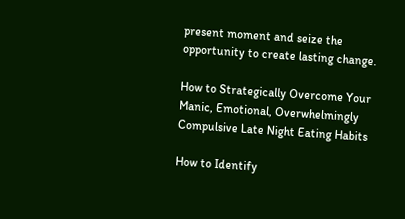present moment and seize the opportunity to create lasting change.

How to Strategically Overcome Your Manic, Emotional, Overwhelmingly Compulsive Late Night Eating Habits

How to Identify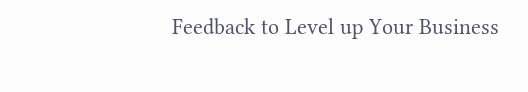Feedback to Level up Your Business